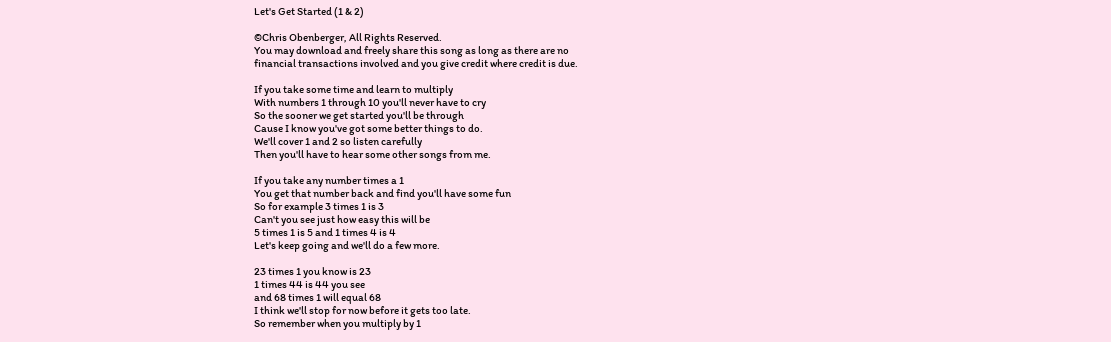Let's Get Started (1 & 2)

©Chris Obenberger, All Rights Reserved.
You may download and freely share this song as long as there are no
financial transactions involved and you give credit where credit is due.

If you take some time and learn to multiply
With numbers 1 through 10 you'll never have to cry
So the sooner we get started you'll be through
Cause I know you've got some better things to do.
We'll cover 1 and 2 so listen carefully
Then you'll have to hear some other songs from me.

If you take any number times a 1
You get that number back and find you'll have some fun
So for example 3 times 1 is 3
Can't you see just how easy this will be
5 times 1 is 5 and 1 times 4 is 4
Let's keep going and we'll do a few more.

23 times 1 you know is 23
1 times 44 is 44 you see
and 68 times 1 will equal 68
I think we'll stop for now before it gets too late.
So remember when you multiply by 1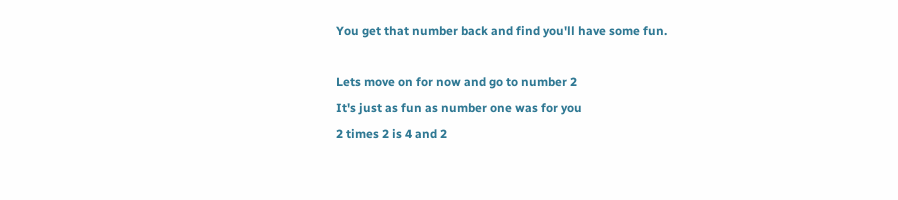You get that number back and find you'll have some fun.

Lets move on for now and go to number 2
It's just as fun as number one was for you
2 times 2 is 4 and 2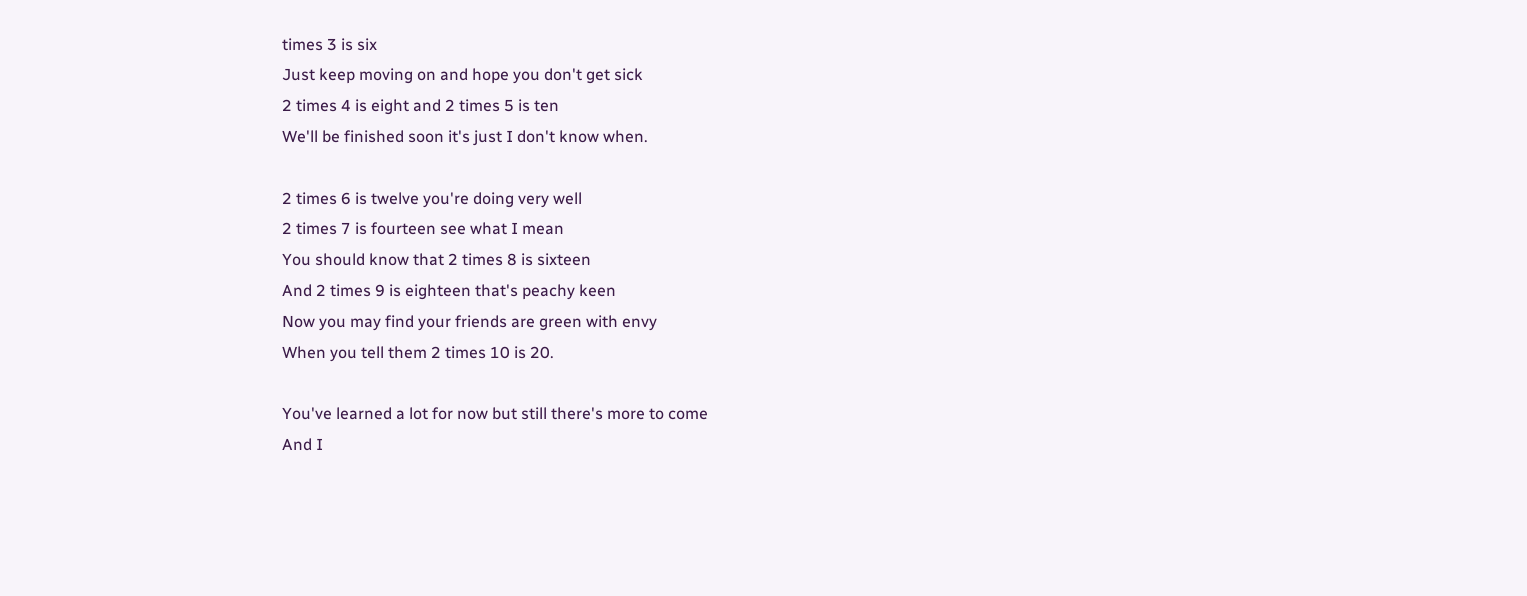times 3 is six
Just keep moving on and hope you don't get sick
2 times 4 is eight and 2 times 5 is ten
We'll be finished soon it's just I don't know when.

2 times 6 is twelve you're doing very well
2 times 7 is fourteen see what I mean
You should know that 2 times 8 is sixteen
And 2 times 9 is eighteen that's peachy keen
Now you may find your friends are green with envy
When you tell them 2 times 10 is 20.

You've learned a lot for now but still there's more to come
And I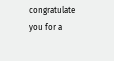congratulate you for a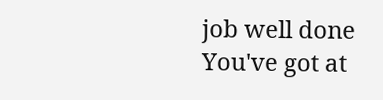job well done
You've got at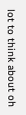lot to think about oh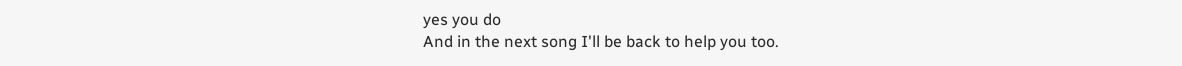yes you do
And in the next song I'll be back to help you too.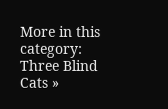More in this category: Three Blind Cats »